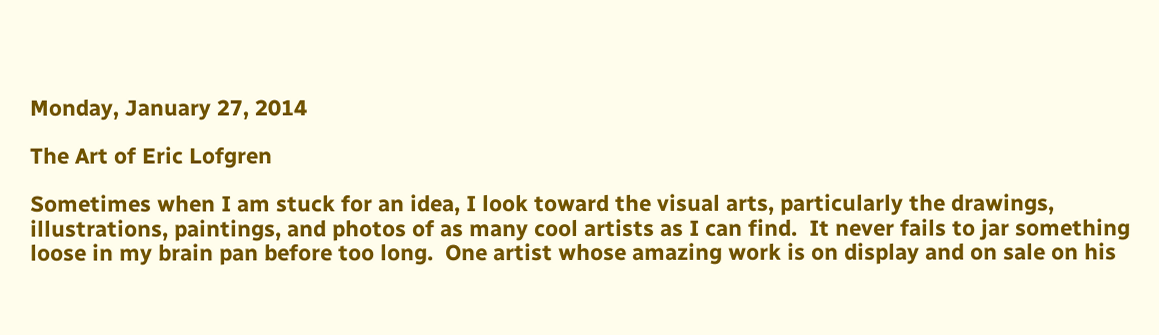Monday, January 27, 2014

The Art of Eric Lofgren

Sometimes when I am stuck for an idea, I look toward the visual arts, particularly the drawings, illustrations, paintings, and photos of as many cool artists as I can find.  It never fails to jar something loose in my brain pan before too long.  One artist whose amazing work is on display and on sale on his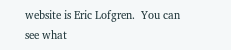website is Eric Lofgren.  You can see what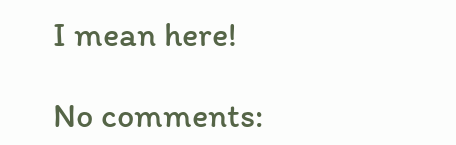I mean here!

No comments: